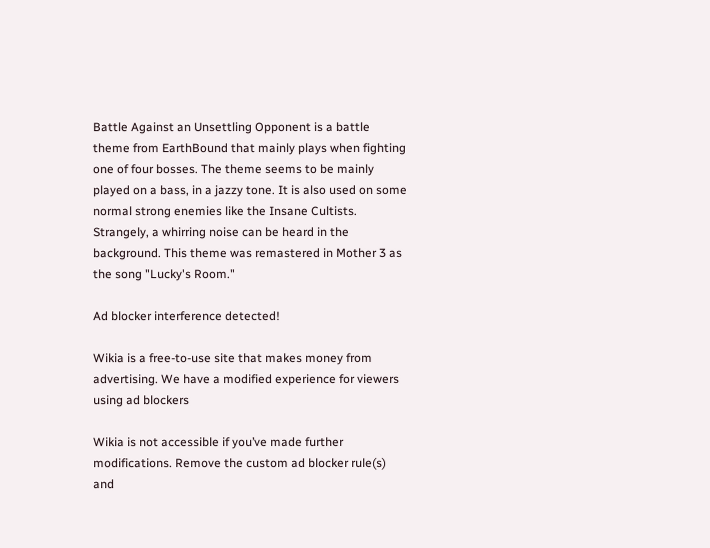Battle Against an Unsettling Opponent is a battle theme from EarthBound that mainly plays when fighting one of four bosses. The theme seems to be mainly played on a bass, in a jazzy tone. It is also used on some normal strong enemies like the Insane Cultists. Strangely, a whirring noise can be heard in the background. This theme was remastered in Mother 3 as the song "Lucky's Room."

Ad blocker interference detected!

Wikia is a free-to-use site that makes money from advertising. We have a modified experience for viewers using ad blockers

Wikia is not accessible if you’ve made further modifications. Remove the custom ad blocker rule(s) and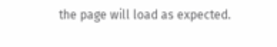the page will load as expected.